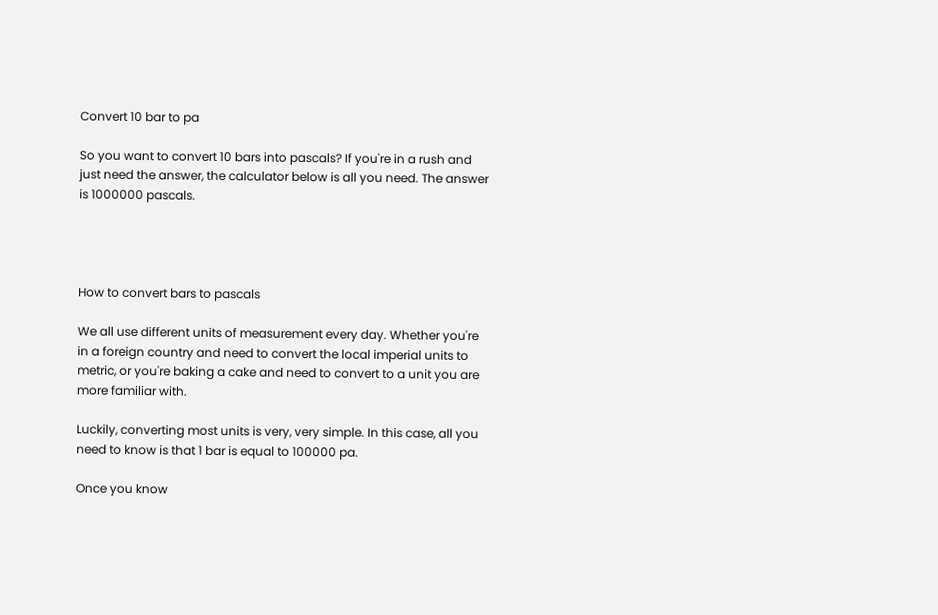Convert 10 bar to pa

So you want to convert 10 bars into pascals? If you're in a rush and just need the answer, the calculator below is all you need. The answer is 1000000 pascals.




How to convert bars to pascals

We all use different units of measurement every day. Whether you're in a foreign country and need to convert the local imperial units to metric, or you're baking a cake and need to convert to a unit you are more familiar with.

Luckily, converting most units is very, very simple. In this case, all you need to know is that 1 bar is equal to 100000 pa.

Once you know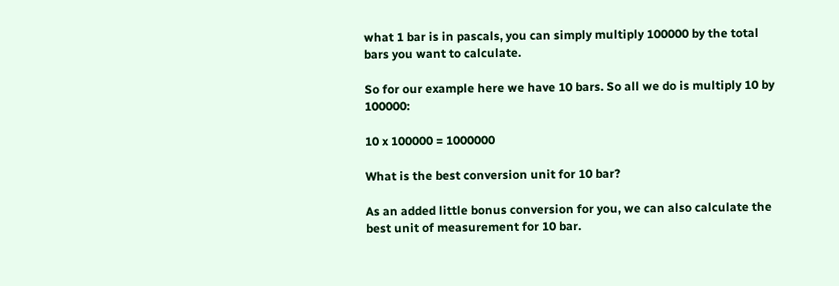what 1 bar is in pascals, you can simply multiply 100000 by the total bars you want to calculate.

So for our example here we have 10 bars. So all we do is multiply 10 by 100000:

10 x 100000 = 1000000

What is the best conversion unit for 10 bar?

As an added little bonus conversion for you, we can also calculate the best unit of measurement for 10 bar.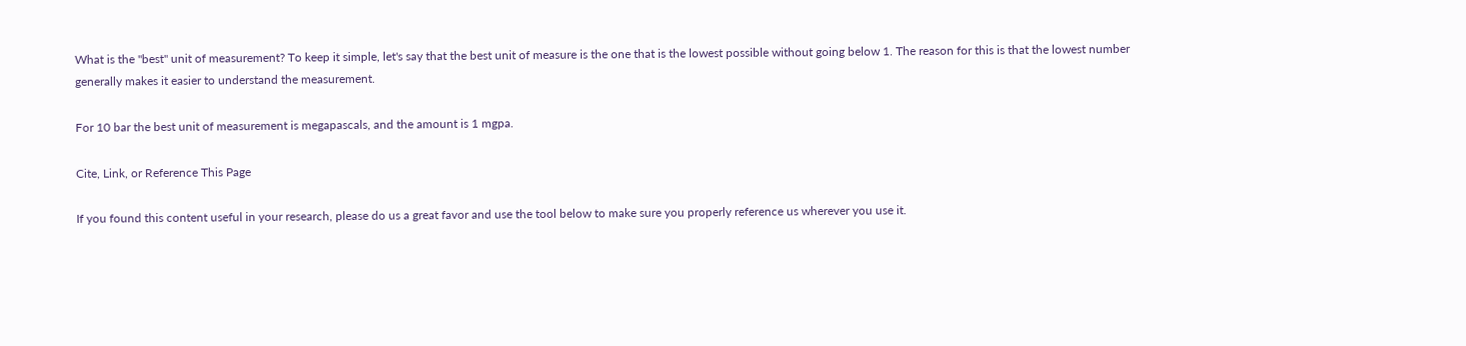What is the "best" unit of measurement? To keep it simple, let's say that the best unit of measure is the one that is the lowest possible without going below 1. The reason for this is that the lowest number generally makes it easier to understand the measurement.

For 10 bar the best unit of measurement is megapascals, and the amount is 1 mgpa.

Cite, Link, or Reference This Page

If you found this content useful in your research, please do us a great favor and use the tool below to make sure you properly reference us wherever you use it.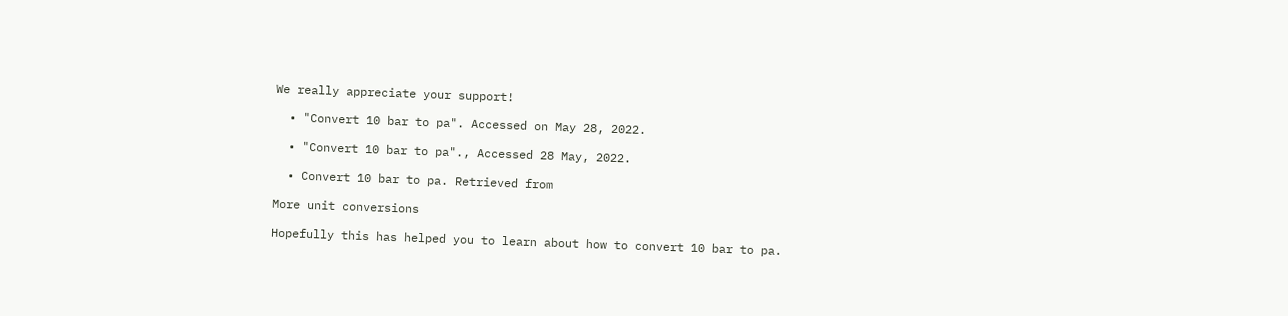We really appreciate your support!

  • "Convert 10 bar to pa". Accessed on May 28, 2022.

  • "Convert 10 bar to pa"., Accessed 28 May, 2022.

  • Convert 10 bar to pa. Retrieved from

More unit conversions

Hopefully this has helped you to learn about how to convert 10 bar to pa.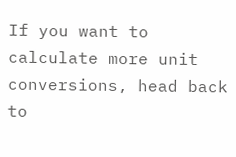If you want to calculate more unit conversions, head back to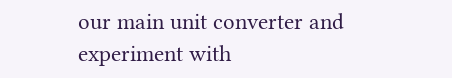our main unit converter and experiment with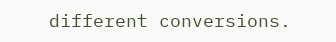different conversions.